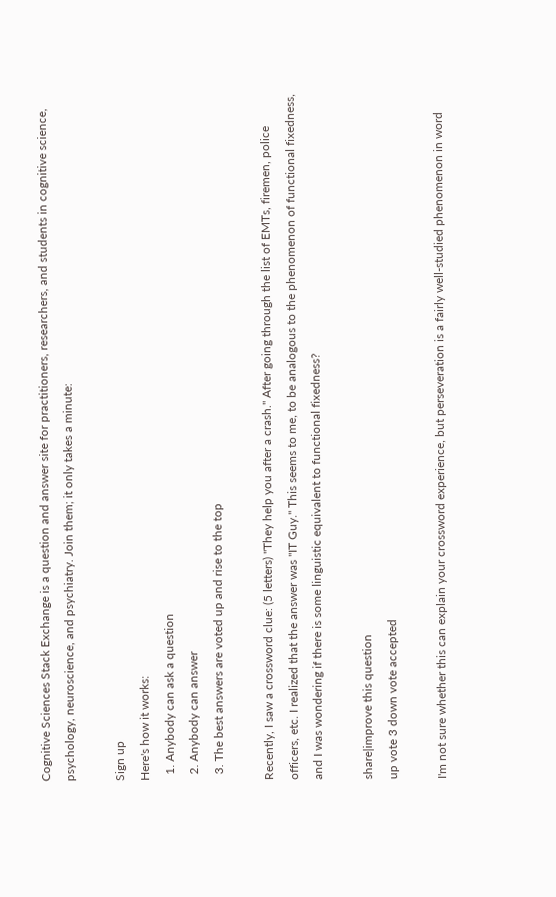Cognitive Sciences Stack Exchange is a question and answer site for practitioners, researchers, and students in cognitive science, psychology, neuroscience, and psychiatry. Join them; it only takes a minute:

Sign up
Here's how it works:
  1. Anybody can ask a question
  2. Anybody can answer
  3. The best answers are voted up and rise to the top

Recently, I saw a crossword clue: (5 letters) "They help you after a crash." After going through the list of EMTs, firemen, police officers, etc. I realized that the answer was "IT Guy." This seems to me, to be analogous to the phenomenon of functional fixedness, and I was wondering if there is some linguistic equivalent to functional fixedness?

share|improve this question
up vote 3 down vote accepted

I'm not sure whether this can explain your crossword experience, but perseveration is a fairly well-studied phenomenon in word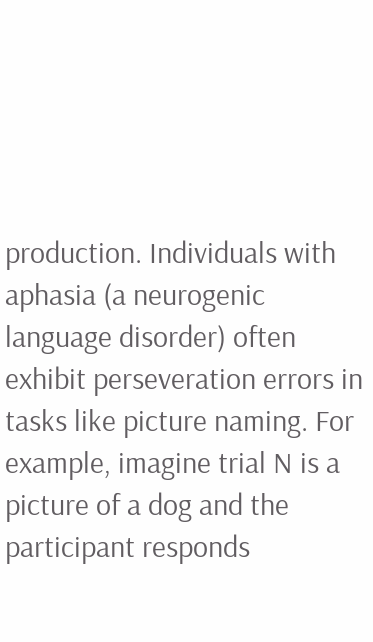production. Individuals with aphasia (a neurogenic language disorder) often exhibit perseveration errors in tasks like picture naming. For example, imagine trial N is a picture of a dog and the participant responds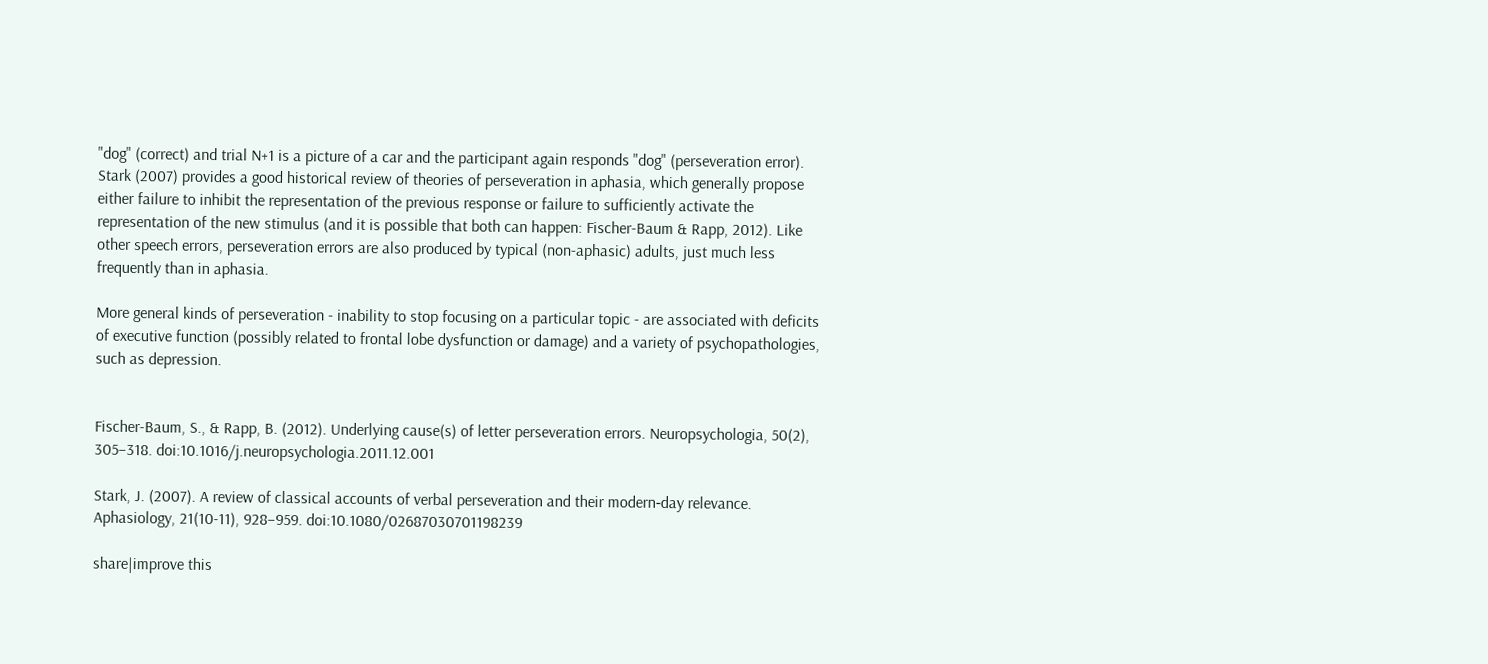"dog" (correct) and trial N+1 is a picture of a car and the participant again responds "dog" (perseveration error). Stark (2007) provides a good historical review of theories of perseveration in aphasia, which generally propose either failure to inhibit the representation of the previous response or failure to sufficiently activate the representation of the new stimulus (and it is possible that both can happen: Fischer-Baum & Rapp, 2012). Like other speech errors, perseveration errors are also produced by typical (non-aphasic) adults, just much less frequently than in aphasia.

More general kinds of perseveration - inability to stop focusing on a particular topic - are associated with deficits of executive function (possibly related to frontal lobe dysfunction or damage) and a variety of psychopathologies, such as depression.


Fischer-Baum, S., & Rapp, B. (2012). Underlying cause(s) of letter perseveration errors. Neuropsychologia, 50(2), 305–318. doi:10.1016/j.neuropsychologia.2011.12.001

Stark, J. (2007). A review of classical accounts of verbal perseveration and their modern‐day relevance. Aphasiology, 21(10-11), 928–959. doi:10.1080/02687030701198239

share|improve this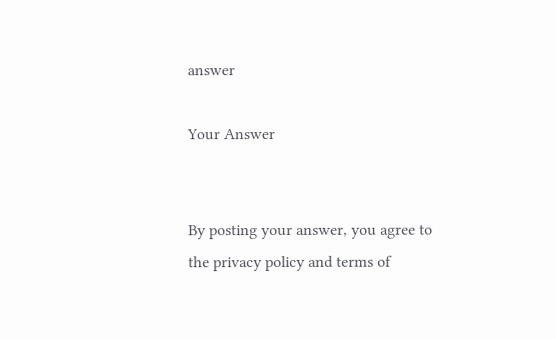answer

Your Answer


By posting your answer, you agree to the privacy policy and terms of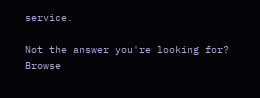service.

Not the answer you're looking for? Browse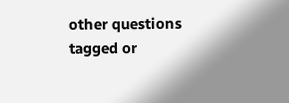other questions tagged or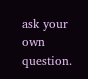ask your own question.